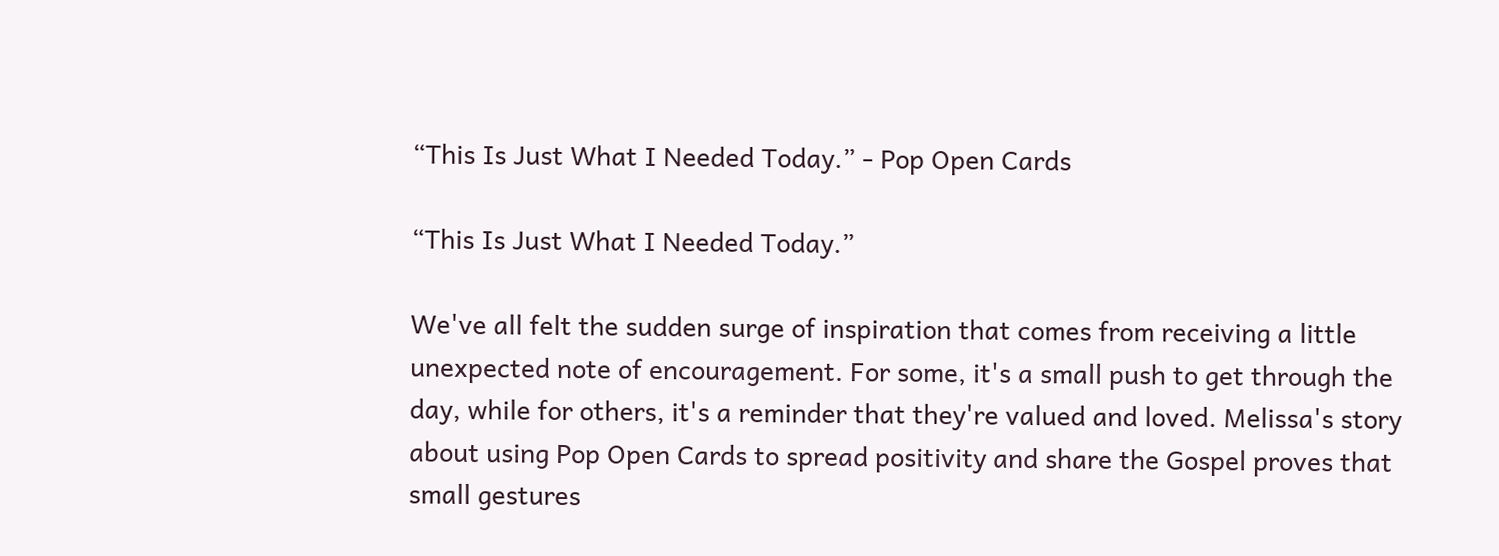“This Is Just What I Needed Today.” - Pop Open Cards

“This Is Just What I Needed Today.”

We've all felt the sudden surge of inspiration that comes from receiving a little unexpected note of encouragement. For some, it's a small push to get through the day, while for others, it's a reminder that they're valued and loved. Melissa's story about using Pop Open Cards to spread positivity and share the Gospel proves that small gestures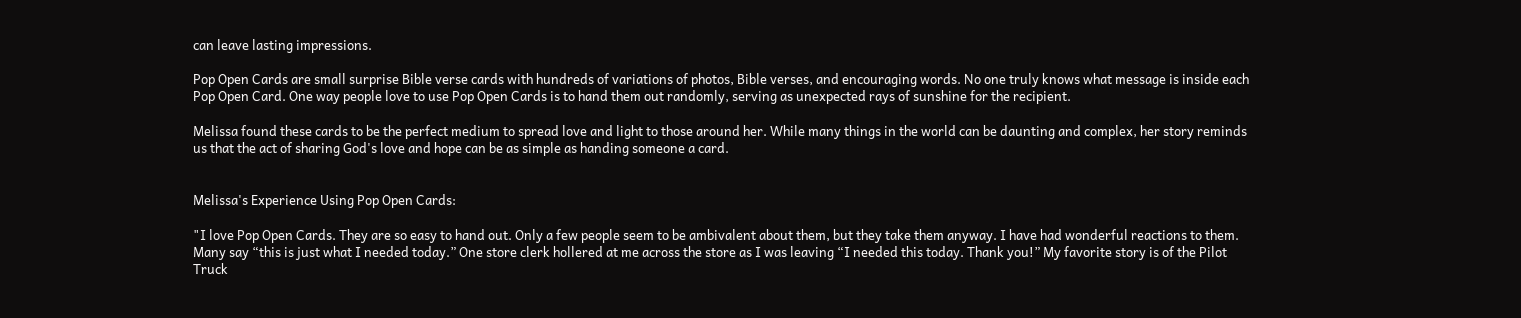can leave lasting impressions.

Pop Open Cards are small surprise Bible verse cards with hundreds of variations of photos, Bible verses, and encouraging words. No one truly knows what message is inside each Pop Open Card. One way people love to use Pop Open Cards is to hand them out randomly, serving as unexpected rays of sunshine for the recipient.

Melissa found these cards to be the perfect medium to spread love and light to those around her. While many things in the world can be daunting and complex, her story reminds us that the act of sharing God's love and hope can be as simple as handing someone a card.


Melissa's Experience Using Pop Open Cards:

"I love Pop Open Cards. They are so easy to hand out. Only a few people seem to be ambivalent about them, but they take them anyway. I have had wonderful reactions to them. Many say “this is just what I needed today.” One store clerk hollered at me across the store as I was leaving “I needed this today. Thank you!” My favorite story is of the Pilot Truck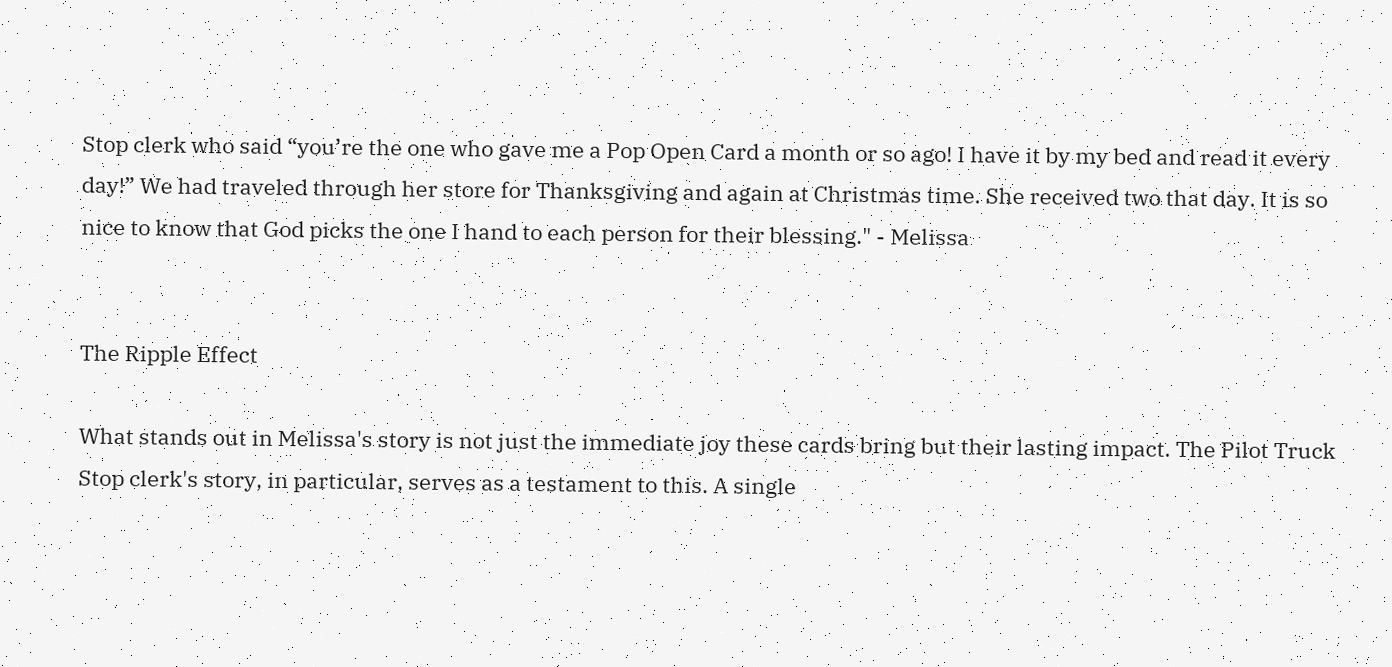Stop clerk who said “you’re the one who gave me a Pop Open Card a month or so ago! I have it by my bed and read it every day!” We had traveled through her store for Thanksgiving and again at Christmas time. She received two that day. It is so nice to know that God picks the one I hand to each person for their blessing." - Melissa


The Ripple Effect

What stands out in Melissa's story is not just the immediate joy these cards bring but their lasting impact. The Pilot Truck Stop clerk's story, in particular, serves as a testament to this. A single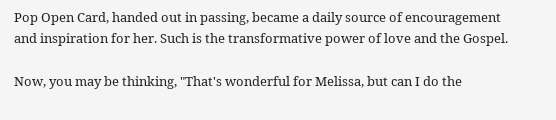Pop Open Card, handed out in passing, became a daily source of encouragement and inspiration for her. Such is the transformative power of love and the Gospel.

Now, you may be thinking, "That's wonderful for Melissa, but can I do the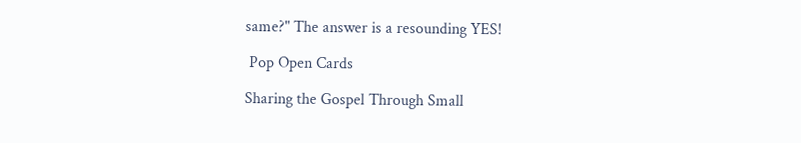same?" The answer is a resounding YES!

 Pop Open Cards

Sharing the Gospel Through Small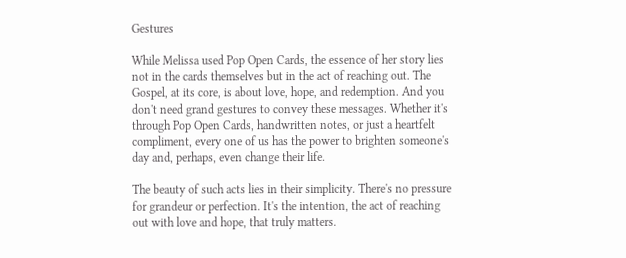Gestures

While Melissa used Pop Open Cards, the essence of her story lies not in the cards themselves but in the act of reaching out. The Gospel, at its core, is about love, hope, and redemption. And you don't need grand gestures to convey these messages. Whether it's through Pop Open Cards, handwritten notes, or just a heartfelt compliment, every one of us has the power to brighten someone's day and, perhaps, even change their life.

The beauty of such acts lies in their simplicity. There's no pressure for grandeur or perfection. It's the intention, the act of reaching out with love and hope, that truly matters.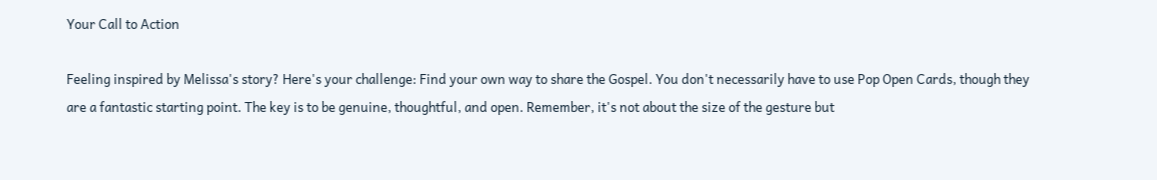Your Call to Action

Feeling inspired by Melissa's story? Here's your challenge: Find your own way to share the Gospel. You don't necessarily have to use Pop Open Cards, though they are a fantastic starting point. The key is to be genuine, thoughtful, and open. Remember, it's not about the size of the gesture but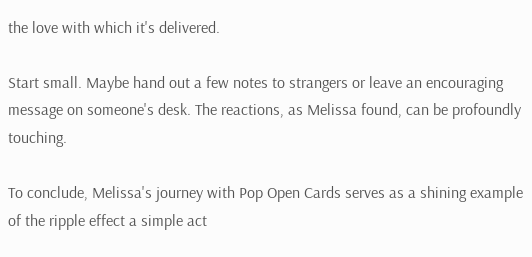the love with which it's delivered.

Start small. Maybe hand out a few notes to strangers or leave an encouraging message on someone's desk. The reactions, as Melissa found, can be profoundly touching.

To conclude, Melissa's journey with Pop Open Cards serves as a shining example of the ripple effect a simple act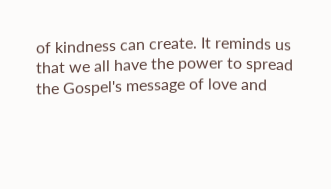of kindness can create. It reminds us that we all have the power to spread the Gospel's message of love and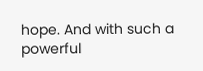hope. And with such a powerful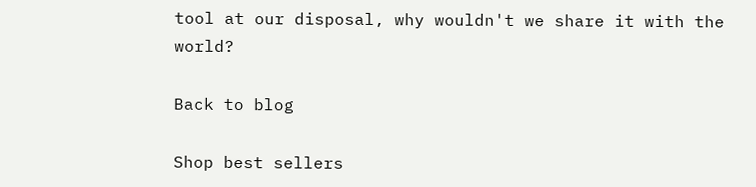tool at our disposal, why wouldn't we share it with the world?

Back to blog

Shop best sellers